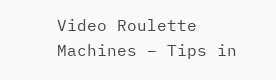Video Roulette Machines – Tips in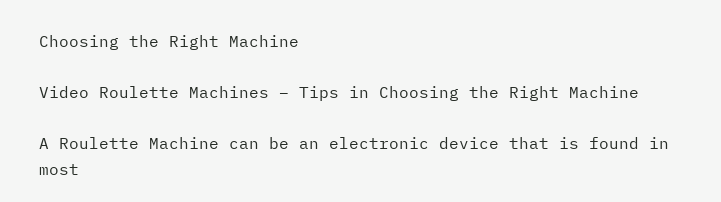Choosing the Right Machine

Video Roulette Machines – Tips in Choosing the Right Machine

A Roulette Machine can be an electronic device that is found in most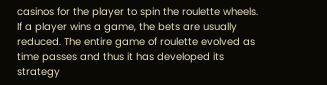casinos for the player to spin the roulette wheels. If a player wins a game, the bets are usually reduced. The entire game of roulette evolved as time passes and thus it has developed its strategy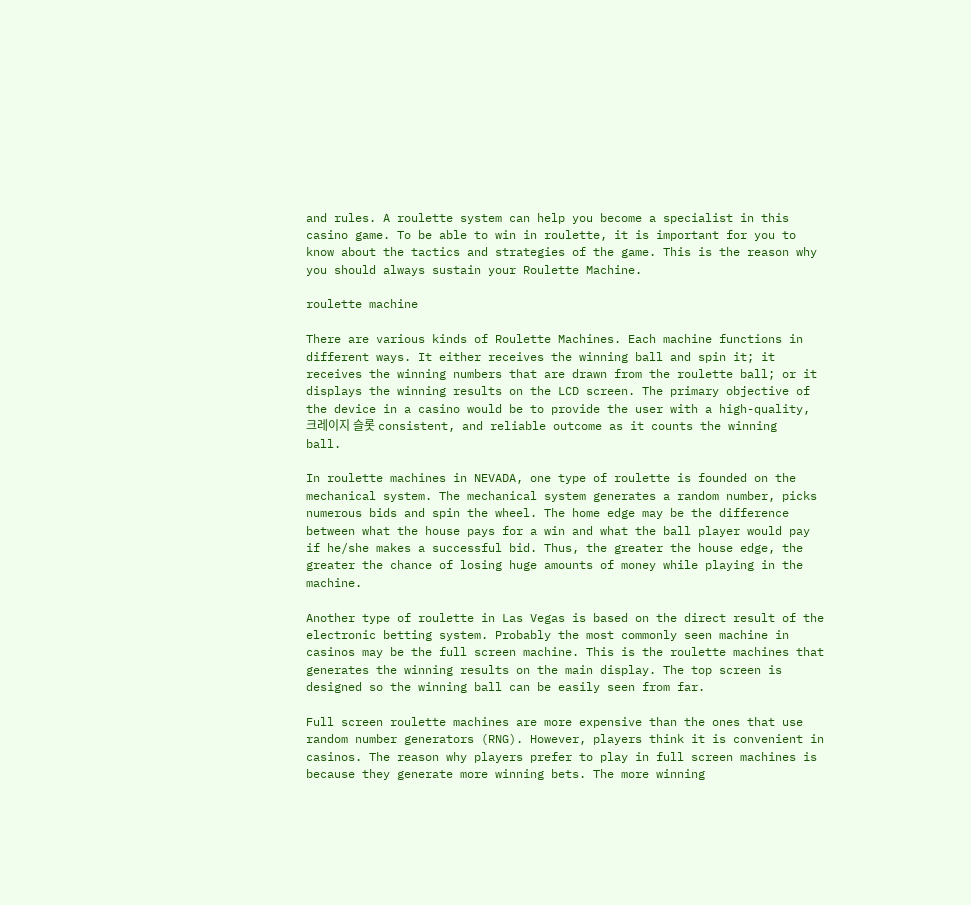and rules. A roulette system can help you become a specialist in this casino game. To be able to win in roulette, it is important for you to know about the tactics and strategies of the game. This is the reason why you should always sustain your Roulette Machine.

roulette machine

There are various kinds of Roulette Machines. Each machine functions in different ways. It either receives the winning ball and spin it; it receives the winning numbers that are drawn from the roulette ball; or it displays the winning results on the LCD screen. The primary objective of the device in a casino would be to provide the user with a high-quality, 크레이지 슬롯 consistent, and reliable outcome as it counts the winning ball.

In roulette machines in NEVADA, one type of roulette is founded on the mechanical system. The mechanical system generates a random number, picks numerous bids and spin the wheel. The home edge may be the difference between what the house pays for a win and what the ball player would pay if he/she makes a successful bid. Thus, the greater the house edge, the greater the chance of losing huge amounts of money while playing in the machine.

Another type of roulette in Las Vegas is based on the direct result of the electronic betting system. Probably the most commonly seen machine in casinos may be the full screen machine. This is the roulette machines that generates the winning results on the main display. The top screen is designed so the winning ball can be easily seen from far.

Full screen roulette machines are more expensive than the ones that use random number generators (RNG). However, players think it is convenient in casinos. The reason why players prefer to play in full screen machines is because they generate more winning bets. The more winning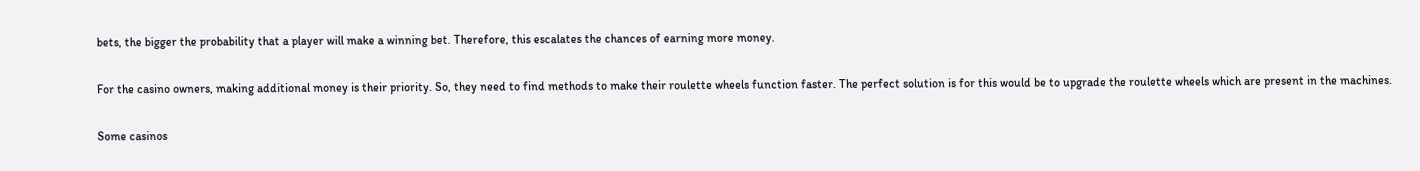bets, the bigger the probability that a player will make a winning bet. Therefore, this escalates the chances of earning more money.

For the casino owners, making additional money is their priority. So, they need to find methods to make their roulette wheels function faster. The perfect solution is for this would be to upgrade the roulette wheels which are present in the machines.

Some casinos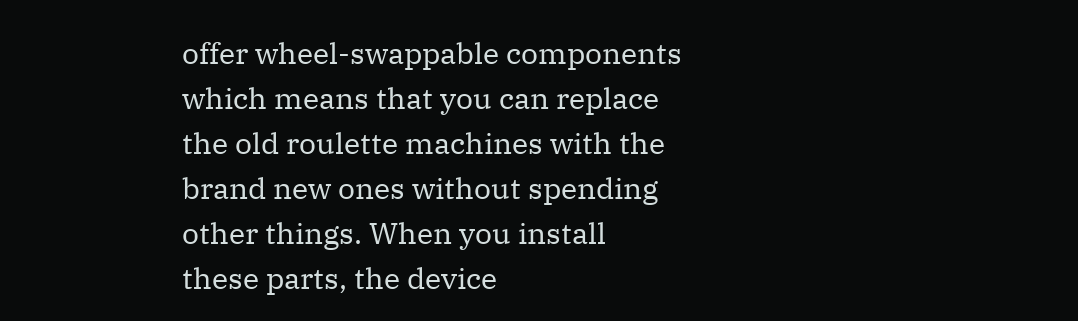offer wheel-swappable components which means that you can replace the old roulette machines with the brand new ones without spending other things. When you install these parts, the device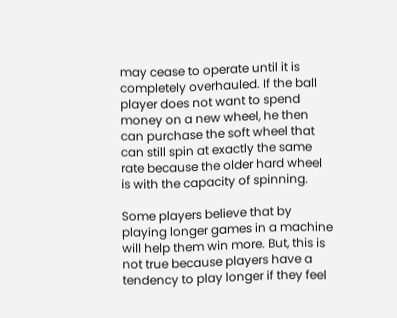may cease to operate until it is completely overhauled. If the ball player does not want to spend money on a new wheel, he then can purchase the soft wheel that can still spin at exactly the same rate because the older hard wheel is with the capacity of spinning.

Some players believe that by playing longer games in a machine will help them win more. But, this is not true because players have a tendency to play longer if they feel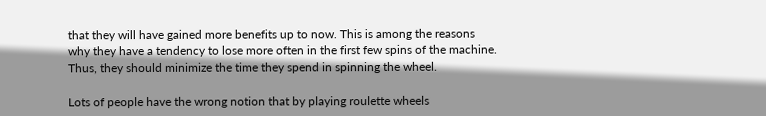that they will have gained more benefits up to now. This is among the reasons why they have a tendency to lose more often in the first few spins of the machine. Thus, they should minimize the time they spend in spinning the wheel.

Lots of people have the wrong notion that by playing roulette wheels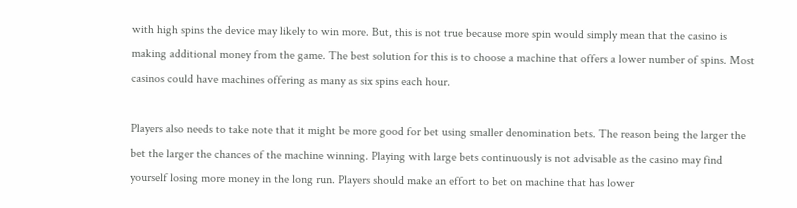with high spins the device may likely to win more. But, this is not true because more spin would simply mean that the casino is making additional money from the game. The best solution for this is to choose a machine that offers a lower number of spins. Most casinos could have machines offering as many as six spins each hour.

Players also needs to take note that it might be more good for bet using smaller denomination bets. The reason being the larger the bet the larger the chances of the machine winning. Playing with large bets continuously is not advisable as the casino may find yourself losing more money in the long run. Players should make an effort to bet on machine that has lower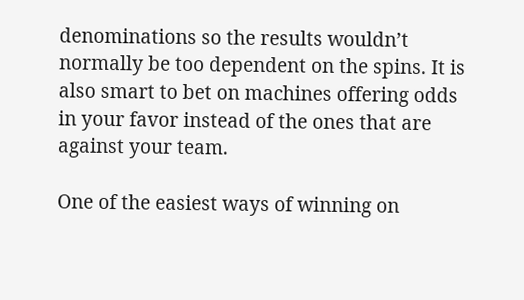denominations so the results wouldn’t normally be too dependent on the spins. It is also smart to bet on machines offering odds in your favor instead of the ones that are against your team.

One of the easiest ways of winning on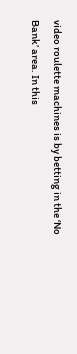video roulette machines is by betting in the ‘No Bank’ area. In this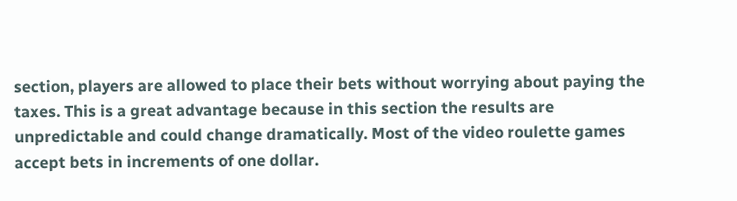section, players are allowed to place their bets without worrying about paying the taxes. This is a great advantage because in this section the results are unpredictable and could change dramatically. Most of the video roulette games accept bets in increments of one dollar.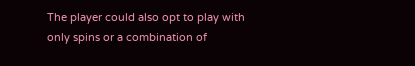The player could also opt to play with only spins or a combination of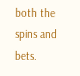both the spins and bets.